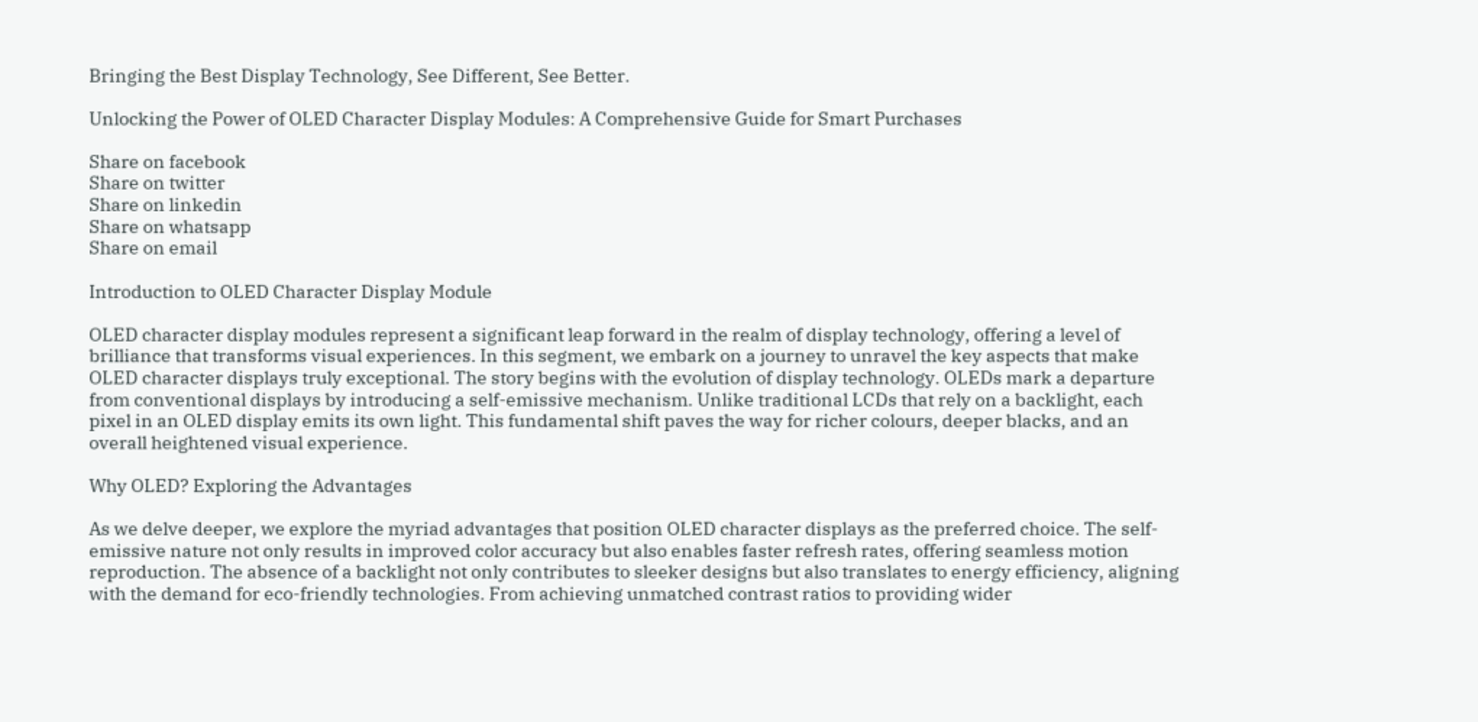Bringing the Best Display Technology, See Different, See Better.

Unlocking the Power of OLED Character Display Modules: A Comprehensive Guide for Smart Purchases

Share on facebook
Share on twitter
Share on linkedin
Share on whatsapp
Share on email

Introduction to OLED Character Display Module

OLED character display modules represent a significant leap forward in the realm of display technology, offering a level of brilliance that transforms visual experiences. In this segment, we embark on a journey to unravel the key aspects that make OLED character displays truly exceptional. The story begins with the evolution of display technology. OLEDs mark a departure from conventional displays by introducing a self-emissive mechanism. Unlike traditional LCDs that rely on a backlight, each pixel in an OLED display emits its own light. This fundamental shift paves the way for richer colours, deeper blacks, and an overall heightened visual experience.

Why OLED? Exploring the Advantages

As we delve deeper, we explore the myriad advantages that position OLED character displays as the preferred choice. The self-emissive nature not only results in improved color accuracy but also enables faster refresh rates, offering seamless motion reproduction. The absence of a backlight not only contributes to sleeker designs but also translates to energy efficiency, aligning with the demand for eco-friendly technologies. From achieving unmatched contrast ratios to providing wider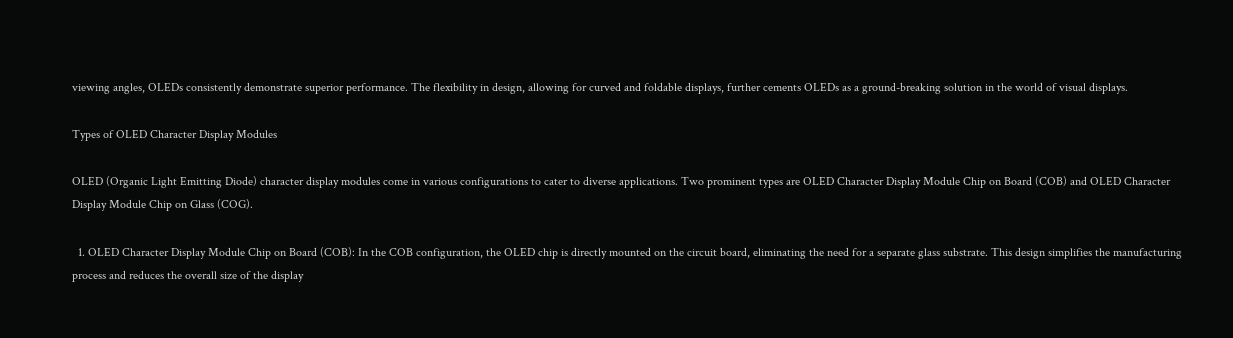viewing angles, OLEDs consistently demonstrate superior performance. The flexibility in design, allowing for curved and foldable displays, further cements OLEDs as a ground-breaking solution in the world of visual displays.

Types of OLED Character Display Modules

OLED (Organic Light Emitting Diode) character display modules come in various configurations to cater to diverse applications. Two prominent types are OLED Character Display Module Chip on Board (COB) and OLED Character Display Module Chip on Glass (COG).

  1. OLED Character Display Module Chip on Board (COB): In the COB configuration, the OLED chip is directly mounted on the circuit board, eliminating the need for a separate glass substrate. This design simplifies the manufacturing process and reduces the overall size of the display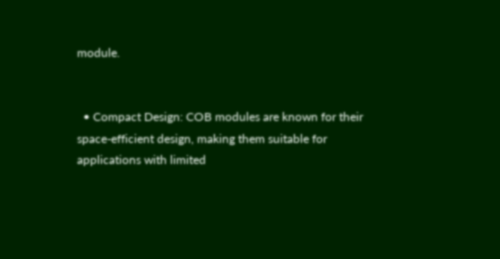module.


  • Compact Design: COB modules are known for their space-efficient design, making them suitable for applications with limited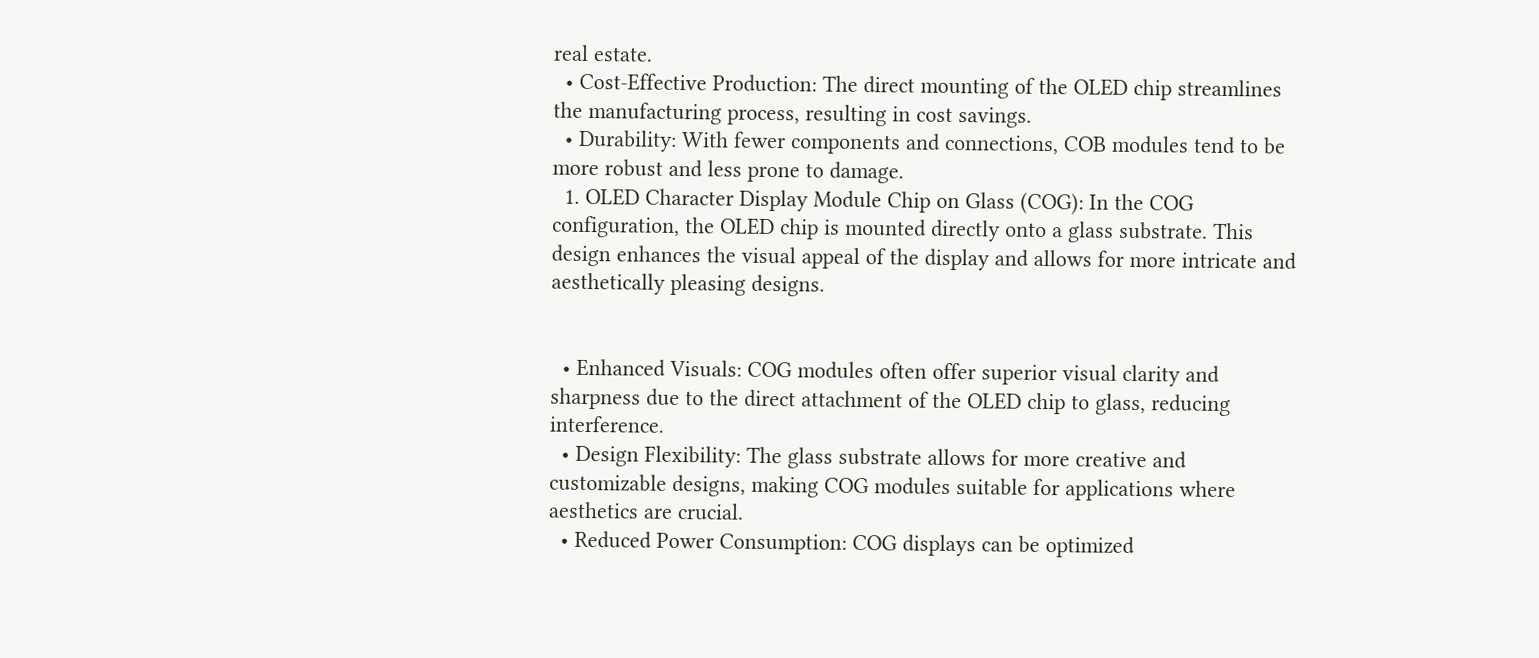real estate.
  • Cost-Effective Production: The direct mounting of the OLED chip streamlines the manufacturing process, resulting in cost savings.
  • Durability: With fewer components and connections, COB modules tend to be more robust and less prone to damage.
  1. OLED Character Display Module Chip on Glass (COG): In the COG configuration, the OLED chip is mounted directly onto a glass substrate. This design enhances the visual appeal of the display and allows for more intricate and aesthetically pleasing designs.


  • Enhanced Visuals: COG modules often offer superior visual clarity and sharpness due to the direct attachment of the OLED chip to glass, reducing interference.
  • Design Flexibility: The glass substrate allows for more creative and customizable designs, making COG modules suitable for applications where aesthetics are crucial.
  • Reduced Power Consumption: COG displays can be optimized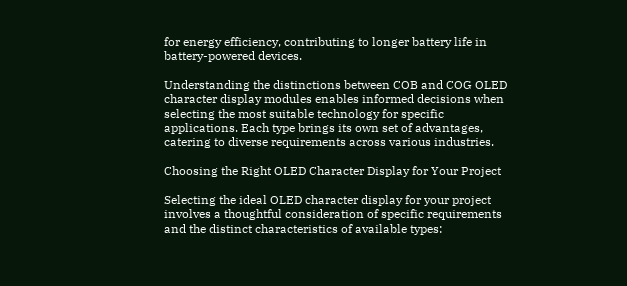for energy efficiency, contributing to longer battery life in battery-powered devices.

Understanding the distinctions between COB and COG OLED character display modules enables informed decisions when selecting the most suitable technology for specific applications. Each type brings its own set of advantages, catering to diverse requirements across various industries.

Choosing the Right OLED Character Display for Your Project

Selecting the ideal OLED character display for your project involves a thoughtful consideration of specific requirements and the distinct characteristics of available types: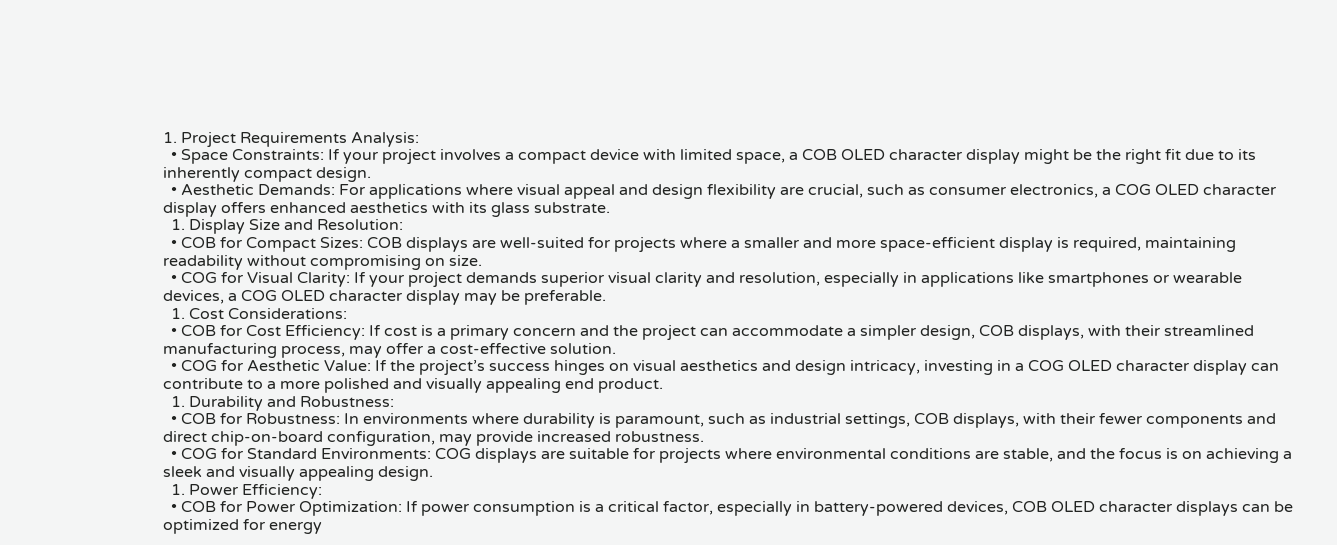1. Project Requirements Analysis:
  • Space Constraints: If your project involves a compact device with limited space, a COB OLED character display might be the right fit due to its inherently compact design.
  • Aesthetic Demands: For applications where visual appeal and design flexibility are crucial, such as consumer electronics, a COG OLED character display offers enhanced aesthetics with its glass substrate.
  1. Display Size and Resolution:
  • COB for Compact Sizes: COB displays are well-suited for projects where a smaller and more space-efficient display is required, maintaining readability without compromising on size.
  • COG for Visual Clarity: If your project demands superior visual clarity and resolution, especially in applications like smartphones or wearable devices, a COG OLED character display may be preferable.
  1. Cost Considerations:
  • COB for Cost Efficiency: If cost is a primary concern and the project can accommodate a simpler design, COB displays, with their streamlined manufacturing process, may offer a cost-effective solution.
  • COG for Aesthetic Value: If the project’s success hinges on visual aesthetics and design intricacy, investing in a COG OLED character display can contribute to a more polished and visually appealing end product.
  1. Durability and Robustness:
  • COB for Robustness: In environments where durability is paramount, such as industrial settings, COB displays, with their fewer components and direct chip-on-board configuration, may provide increased robustness.
  • COG for Standard Environments: COG displays are suitable for projects where environmental conditions are stable, and the focus is on achieving a sleek and visually appealing design.
  1. Power Efficiency:
  • COB for Power Optimization: If power consumption is a critical factor, especially in battery-powered devices, COB OLED character displays can be optimized for energy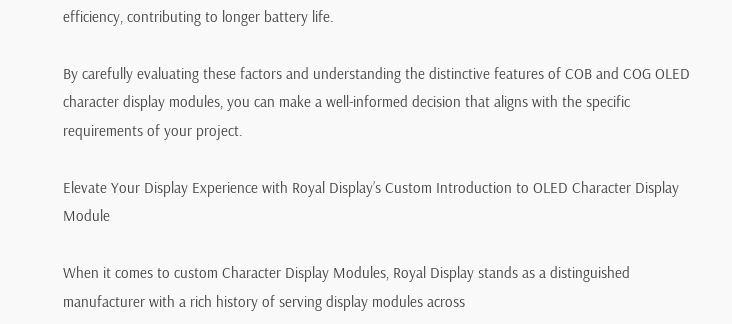efficiency, contributing to longer battery life.

By carefully evaluating these factors and understanding the distinctive features of COB and COG OLED character display modules, you can make a well-informed decision that aligns with the specific requirements of your project.

Elevate Your Display Experience with Royal Display’s Custom Introduction to OLED Character Display Module

When it comes to custom Character Display Modules, Royal Display stands as a distinguished manufacturer with a rich history of serving display modules across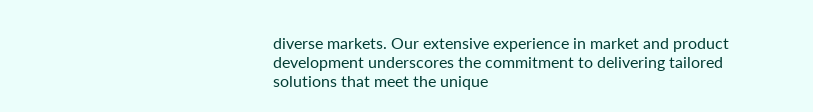diverse markets. Our extensive experience in market and product development underscores the commitment to delivering tailored solutions that meet the unique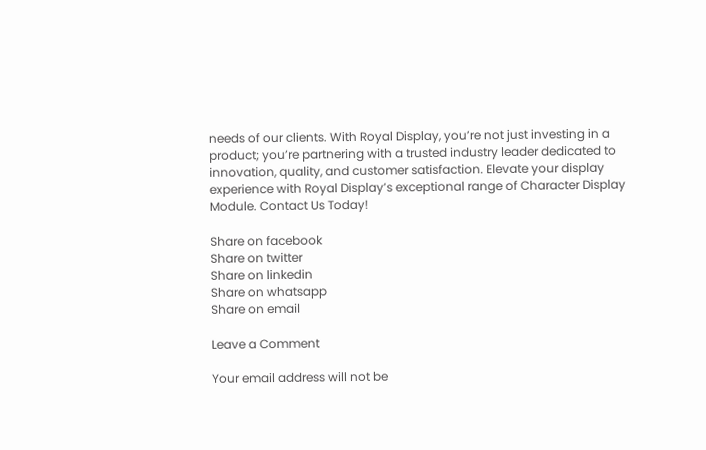needs of our clients. With Royal Display, you’re not just investing in a product; you’re partnering with a trusted industry leader dedicated to innovation, quality, and customer satisfaction. Elevate your display experience with Royal Display’s exceptional range of Character Display Module. Contact Us Today!

Share on facebook
Share on twitter
Share on linkedin
Share on whatsapp
Share on email

Leave a Comment

Your email address will not be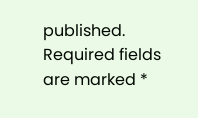published. Required fields are marked *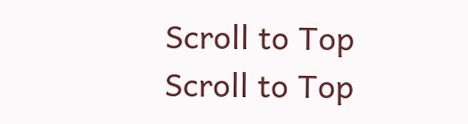Scroll to Top
Scroll to Top